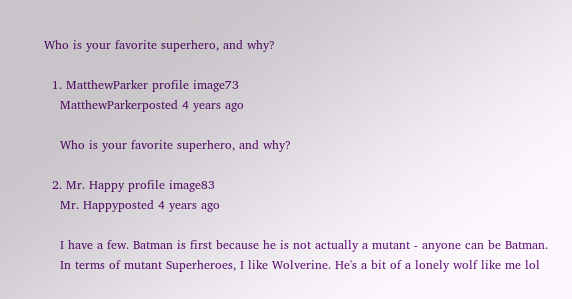Who is your favorite superhero, and why?

  1. MatthewParker profile image73
    MatthewParkerposted 4 years ago

    Who is your favorite superhero, and why?

  2. Mr. Happy profile image83
    Mr. Happyposted 4 years ago

    I have a few. Batman is first because he is not actually a mutant - anyone can be Batman.
    In terms of mutant Superheroes, I like Wolverine. He's a bit of a lonely wolf like me lol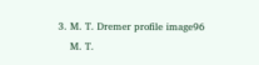3. M. T. Dremer profile image96
    M. T.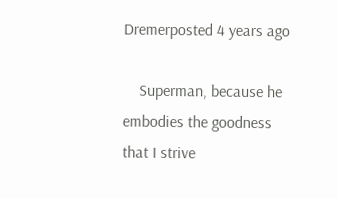Dremerposted 4 years ago

    Superman, because he embodies the goodness that I strive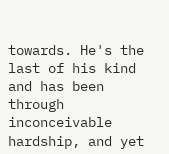towards. He's the last of his kind and has been through inconceivable hardship, and yet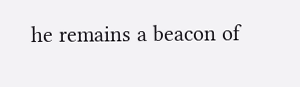he remains a beacon of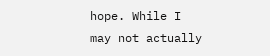hope. While I may not actually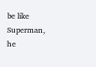be like Superman, he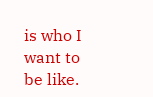is who I want to be like.